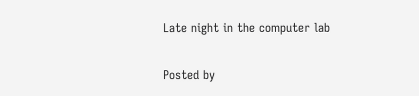Late night in the computer lab

Posted by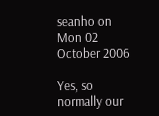seanho on Mon 02 October 2006

Yes, so normally our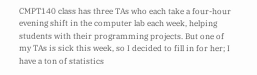CMPT140 class has three TAs who each take a four-hour evening shift in the computer lab each week, helping students with their programming projects. But one of my TAs is sick this week, so I decided to fill in for her; I have a ton of statistics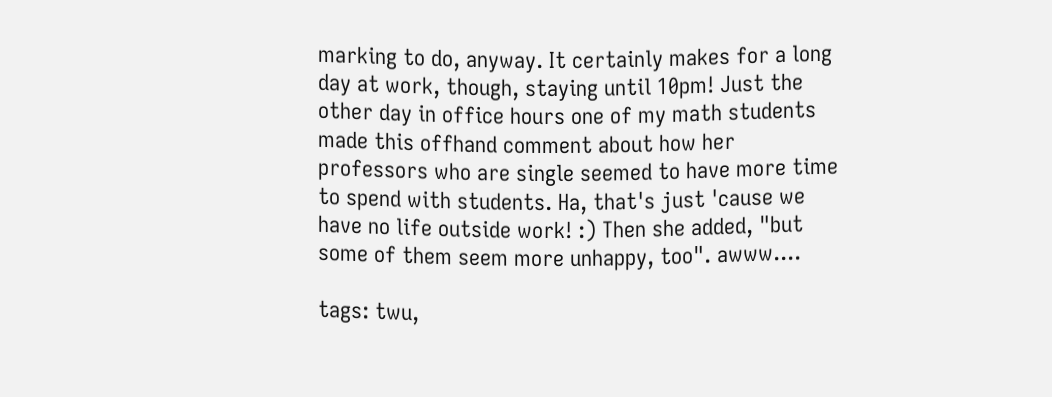marking to do, anyway. It certainly makes for a long day at work, though, staying until 10pm! Just the other day in office hours one of my math students made this offhand comment about how her professors who are single seemed to have more time to spend with students. Ha, that's just 'cause we have no life outside work! :) Then she added, "but some of them seem more unhappy, too". awww....

tags: twu,